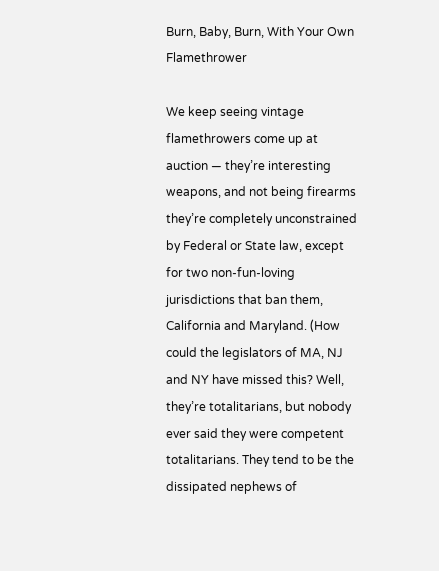Burn, Baby, Burn, With Your Own Flamethrower

We keep seeing vintage flamethrowers come up at auction — they’re interesting weapons, and not being firearms they’re completely unconstrained by Federal or State law, except for two non-fun-loving jurisdictions that ban them, California and Maryland. (How could the legislators of MA, NJ and NY have missed this? Well, they’re totalitarians, but nobody ever said they were competent totalitarians. They tend to be the dissipated nephews of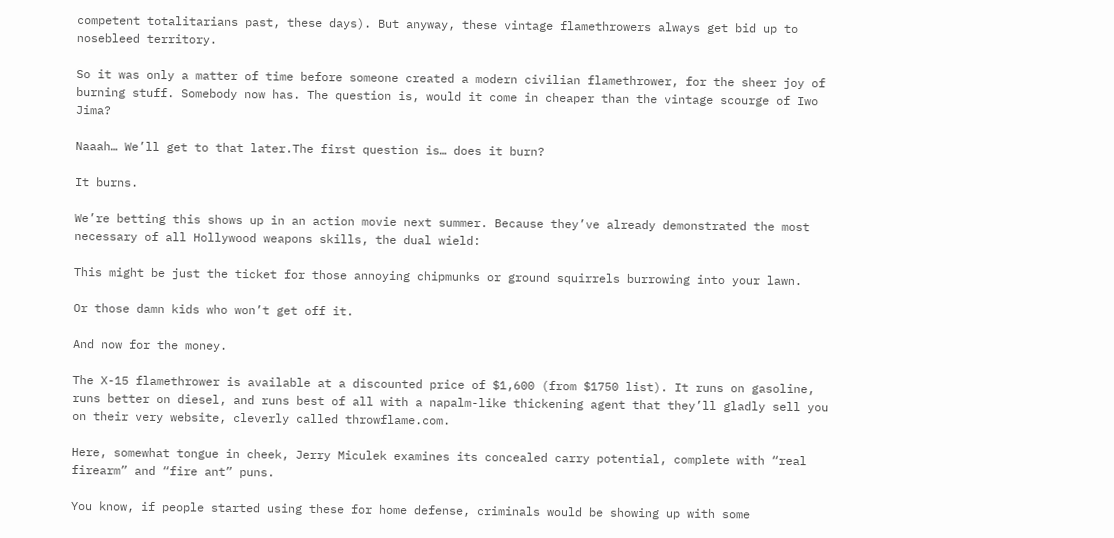competent totalitarians past, these days). But anyway, these vintage flamethrowers always get bid up to nosebleed territory.

So it was only a matter of time before someone created a modern civilian flamethrower, for the sheer joy of burning stuff. Somebody now has. The question is, would it come in cheaper than the vintage scourge of Iwo Jima?

Naaah… We’ll get to that later.The first question is… does it burn?

It burns.

We’re betting this shows up in an action movie next summer. Because they’ve already demonstrated the most necessary of all Hollywood weapons skills, the dual wield:

This might be just the ticket for those annoying chipmunks or ground squirrels burrowing into your lawn.

Or those damn kids who won’t get off it.

And now for the money.

The X-15 flamethrower is available at a discounted price of $1,600 (from $1750 list). It runs on gasoline, runs better on diesel, and runs best of all with a napalm-like thickening agent that they’ll gladly sell you on their very website, cleverly called throwflame.com.

Here, somewhat tongue in cheek, Jerry Miculek examines its concealed carry potential, complete with “real firearm” and “fire ant” puns.

You know, if people started using these for home defense, criminals would be showing up with some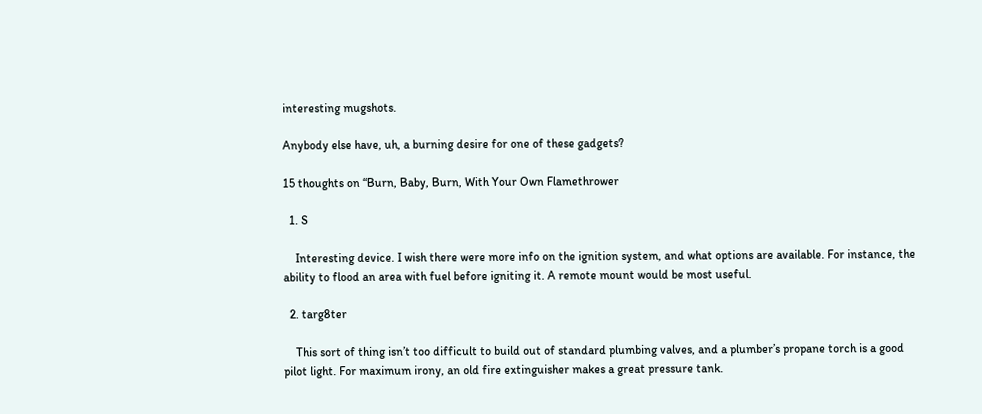interesting mugshots.

Anybody else have, uh, a burning desire for one of these gadgets?

15 thoughts on “Burn, Baby, Burn, With Your Own Flamethrower

  1. S

    Interesting device. I wish there were more info on the ignition system, and what options are available. For instance, the ability to flood an area with fuel before igniting it. A remote mount would be most useful.

  2. targ8ter

    This sort of thing isn’t too difficult to build out of standard plumbing valves, and a plumber’s propane torch is a good pilot light. For maximum irony, an old fire extinguisher makes a great pressure tank.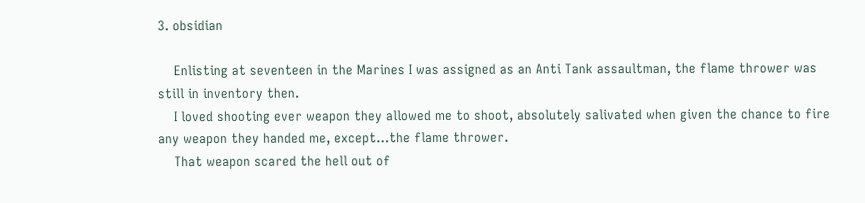3. obsidian

    Enlisting at seventeen in the Marines I was assigned as an Anti Tank assaultman, the flame thrower was still in inventory then.
    I loved shooting ever weapon they allowed me to shoot, absolutely salivated when given the chance to fire any weapon they handed me, except…the flame thrower.
    That weapon scared the hell out of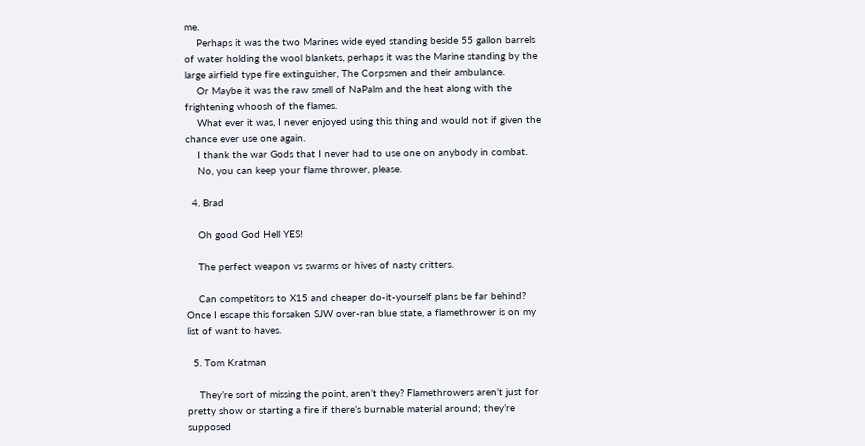me.
    Perhaps it was the two Marines wide eyed standing beside 55 gallon barrels of water holding the wool blankets, perhaps it was the Marine standing by the large airfield type fire extinguisher, The Corpsmen and their ambulance.
    Or Maybe it was the raw smell of NaPalm and the heat along with the frightening whoosh of the flames.
    What ever it was, I never enjoyed using this thing and would not if given the chance ever use one again.
    I thank the war Gods that I never had to use one on anybody in combat.
    No, you can keep your flame thrower, please.

  4. Brad

    Oh good God Hell YES!

    The perfect weapon vs swarms or hives of nasty critters.

    Can competitors to X15 and cheaper do-it-yourself plans be far behind? Once I escape this forsaken SJW over-ran blue state, a flamethrower is on my list of want to haves.

  5. Tom Kratman

    They’re sort of missing the point, aren’t they? Flamethrowers aren’t just for pretty show or starting a fire if there’s burnable material around; they’re supposed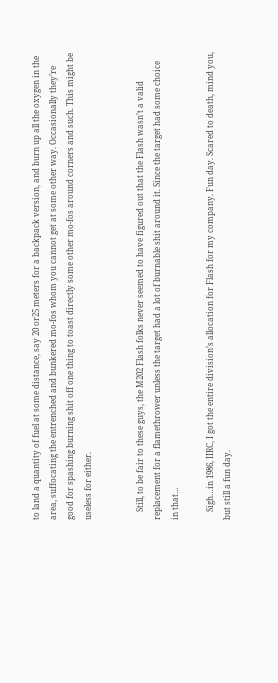to land a quantity of fuel at some distance, say 20 or25 meters for a backpack version, and burn up all the oxygen in the area, suffocating the entrenched and bunkered mo-fos whom you cannot get at some other way. Occasionally they’re good for spashing burning shit off one thing to toast directly some other mo-fos around corners and such. This might be useless for either.


    Still, to be fair to these guys, the M202 Flash folks never seemed to have figured out that the Flash wasn’t a valid replacement for a flamethrower unless the target had a lot of burnable shit around it. Since the target had some choice in that…

    Sigh…in 1986, IIRC, I got the entire division’s allocation for Flash for my company. Fun day. Scared to death, mind you, but still a fun day.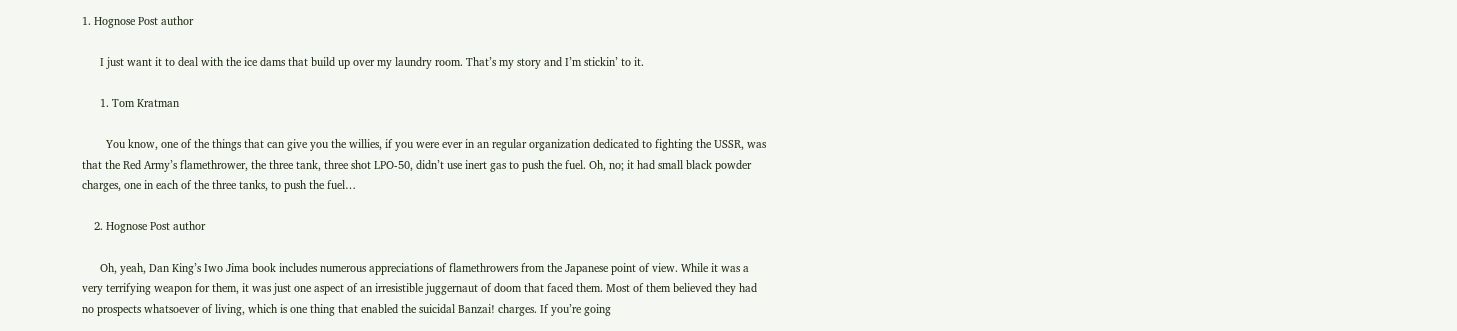1. Hognose Post author

      I just want it to deal with the ice dams that build up over my laundry room. That’s my story and I’m stickin’ to it.

      1. Tom Kratman

        You know, one of the things that can give you the willies, if you were ever in an regular organization dedicated to fighting the USSR, was that the Red Army’s flamethrower, the three tank, three shot LPO-50, didn’t use inert gas to push the fuel. Oh, no; it had small black powder charges, one in each of the three tanks, to push the fuel…

    2. Hognose Post author

      Oh, yeah, Dan King’s Iwo Jima book includes numerous appreciations of flamethrowers from the Japanese point of view. While it was a very terrifying weapon for them, it was just one aspect of an irresistible juggernaut of doom that faced them. Most of them believed they had no prospects whatsoever of living, which is one thing that enabled the suicidal Banzai! charges. If you’re going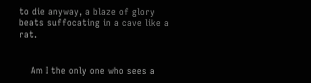to die anyway, a blaze of glory beats suffocating in a cave like a rat.


    Am I the only one who sees a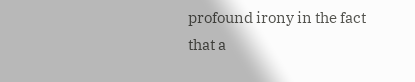profound irony in the fact that a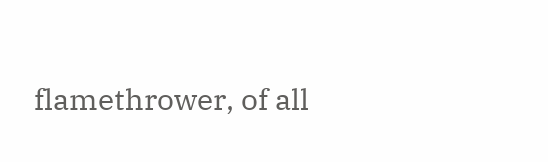flamethrower, of all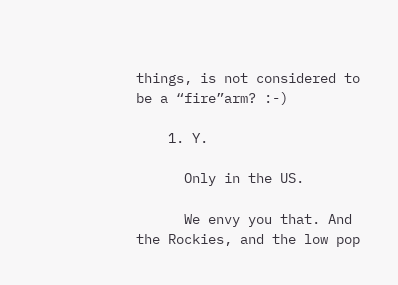things, is not considered to be a “fire”arm? :-)

    1. Y.

      Only in the US.

      We envy you that. And the Rockies, and the low pop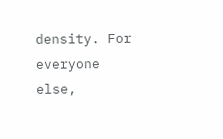density. For everyone else,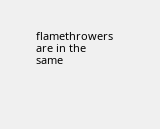flamethrowers are in the same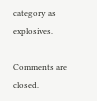category as explosives.

Comments are closed.